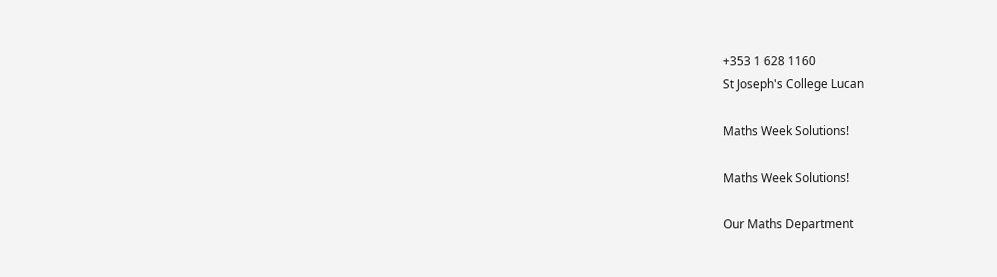+353 1 628 1160
St Joseph's College Lucan

Maths Week Solutions!

Maths Week Solutions!

Our Maths Department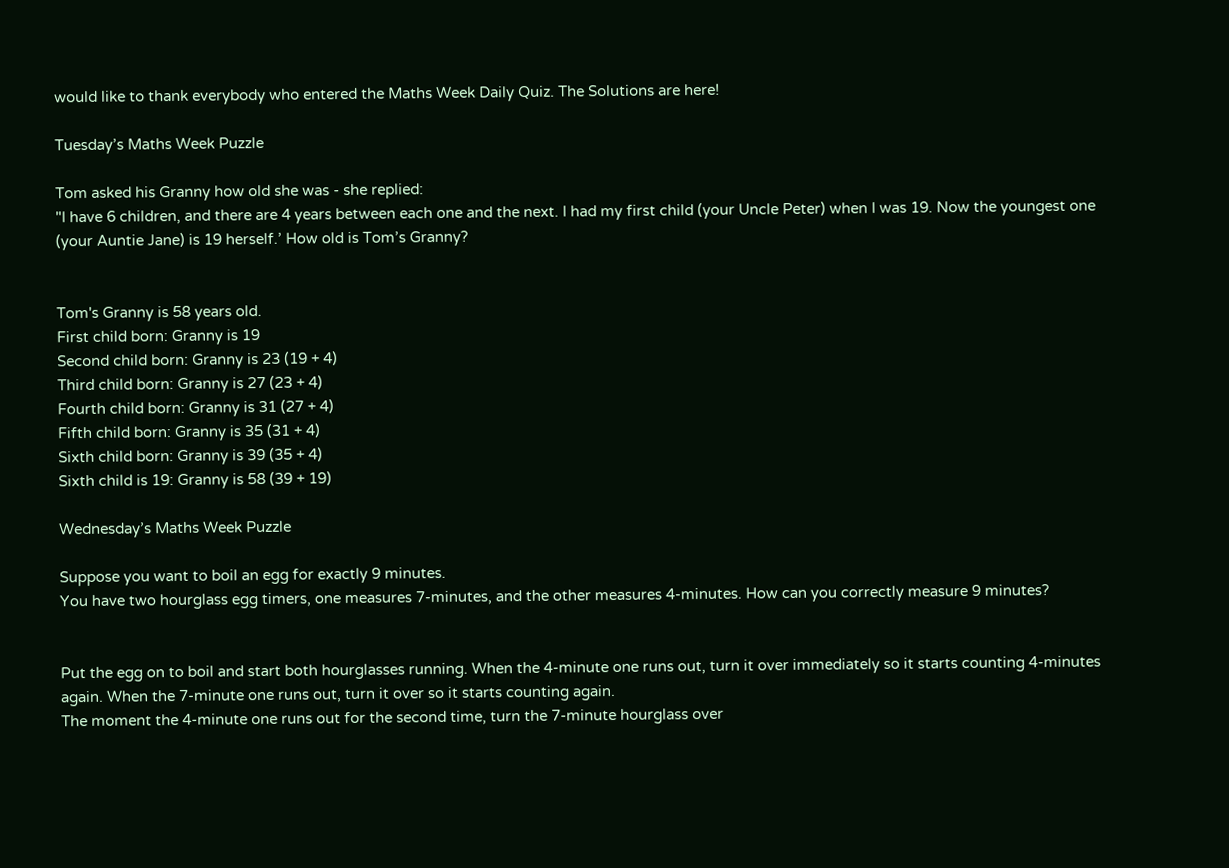would like to thank everybody who entered the Maths Week Daily Quiz. The Solutions are here!

Tuesday’s Maths Week Puzzle

Tom asked his Granny how old she was - she replied:
"I have 6 children, and there are 4 years between each one and the next. I had my first child (your Uncle Peter) when I was 19. Now the youngest one (your Auntie Jane) is 19 herself.’ How old is Tom’s Granny?


Tom's Granny is 58 years old.
First child born: Granny is 19
Second child born: Granny is 23 (19 + 4)
Third child born: Granny is 27 (23 + 4)
Fourth child born: Granny is 31 (27 + 4)
Fifth child born: Granny is 35 (31 + 4)
Sixth child born: Granny is 39 (35 + 4)
Sixth child is 19: Granny is 58 (39 + 19)

Wednesday’s Maths Week Puzzle

Suppose you want to boil an egg for exactly 9 minutes.
You have two hourglass egg timers, one measures 7-minutes, and the other measures 4-minutes. How can you correctly measure 9 minutes?


Put the egg on to boil and start both hourglasses running. When the 4-minute one runs out, turn it over immediately so it starts counting 4-minutes again. When the 7-minute one runs out, turn it over so it starts counting again.
The moment the 4-minute one runs out for the second time, turn the 7-minute hourglass over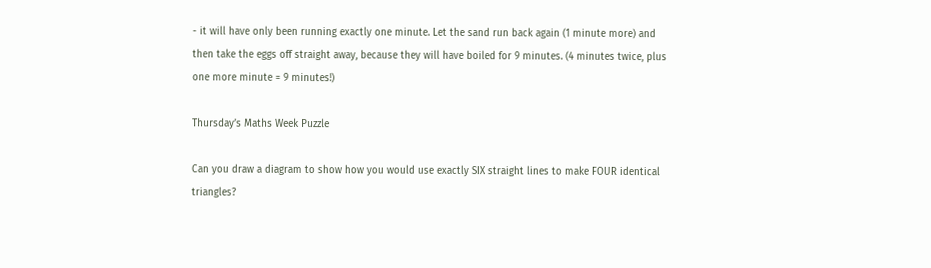- it will have only been running exactly one minute. Let the sand run back again (1 minute more) and then take the eggs off straight away, because they will have boiled for 9 minutes. (4 minutes twice, plus one more minute = 9 minutes!)

Thursday’s Maths Week Puzzle

Can you draw a diagram to show how you would use exactly SIX straight lines to make FOUR identical triangles?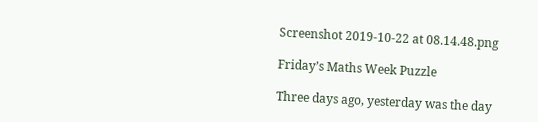Screenshot 2019-10-22 at 08.14.48.png

Friday’s Maths Week Puzzle

Three days ago, yesterday was the day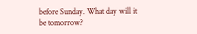before Sunday. What day will it be tomorrow?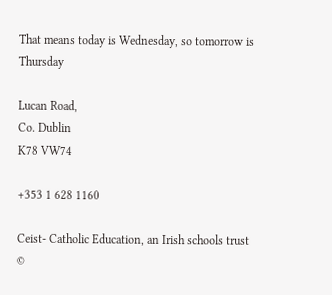That means today is Wednesday, so tomorrow is Thursday

Lucan Road,
Co. Dublin
K78 VW74

+353 1 628 1160

Ceist- Catholic Education, an Irish schools trust
©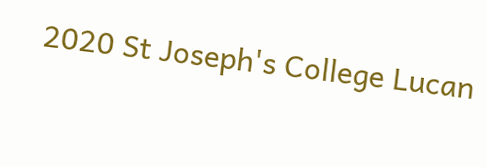2020 St Joseph's College Lucan